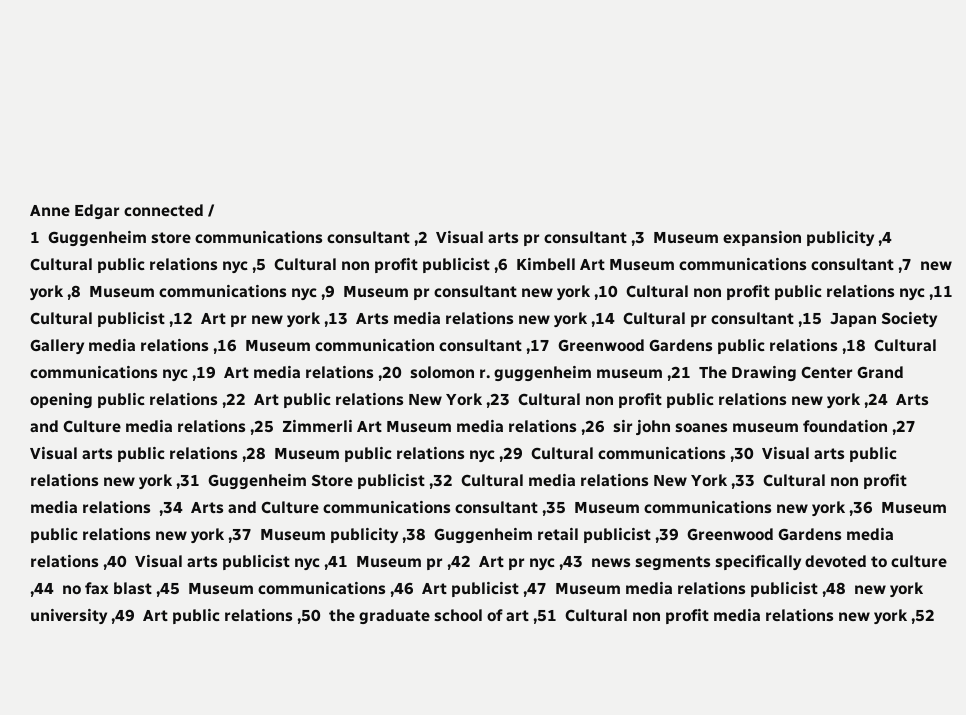Anne Edgar connected /
1  Guggenheim store communications consultant ,2  Visual arts pr consultant ,3  Museum expansion publicity ,4  Cultural public relations nyc ,5  Cultural non profit publicist ,6  Kimbell Art Museum communications consultant ,7  new york ,8  Museum communications nyc ,9  Museum pr consultant new york ,10  Cultural non profit public relations nyc ,11  Cultural publicist ,12  Art pr new york ,13  Arts media relations new york ,14  Cultural pr consultant ,15  Japan Society Gallery media relations ,16  Museum communication consultant ,17  Greenwood Gardens public relations ,18  Cultural communications nyc ,19  Art media relations ,20  solomon r. guggenheim museum ,21  The Drawing Center Grand opening public relations ,22  Art public relations New York ,23  Cultural non profit public relations new york ,24  Arts and Culture media relations ,25  Zimmerli Art Museum media relations ,26  sir john soanes museum foundation ,27  Visual arts public relations ,28  Museum public relations nyc ,29  Cultural communications ,30  Visual arts public relations new york ,31  Guggenheim Store publicist ,32  Cultural media relations New York ,33  Cultural non profit media relations  ,34  Arts and Culture communications consultant ,35  Museum communications new york ,36  Museum public relations new york ,37  Museum publicity ,38  Guggenheim retail publicist ,39  Greenwood Gardens media relations ,40  Visual arts publicist nyc ,41  Museum pr ,42  Art pr nyc ,43  news segments specifically devoted to culture ,44  no fax blast ,45  Museum communications ,46  Art publicist ,47  Museum media relations publicist ,48  new york university ,49  Art public relations ,50  the graduate school of art ,51  Cultural non profit media relations new york ,52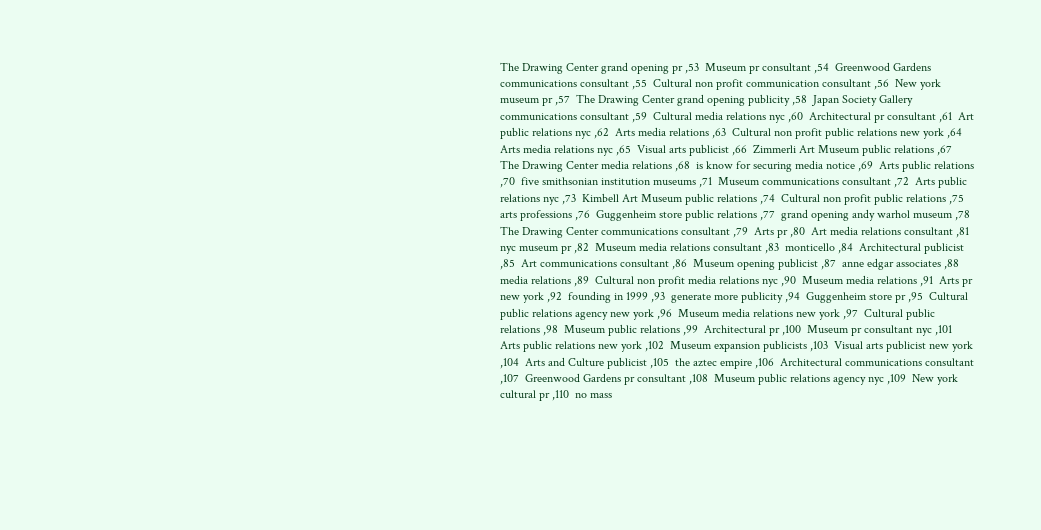The Drawing Center grand opening pr ,53  Museum pr consultant ,54  Greenwood Gardens communications consultant ,55  Cultural non profit communication consultant ,56  New york museum pr ,57  The Drawing Center grand opening publicity ,58  Japan Society Gallery communications consultant ,59  Cultural media relations nyc ,60  Architectural pr consultant ,61  Art public relations nyc ,62  Arts media relations ,63  Cultural non profit public relations new york ,64  Arts media relations nyc ,65  Visual arts publicist ,66  Zimmerli Art Museum public relations ,67  The Drawing Center media relations ,68  is know for securing media notice ,69  Arts public relations ,70  five smithsonian institution museums ,71  Museum communications consultant ,72  Arts public relations nyc ,73  Kimbell Art Museum public relations ,74  Cultural non profit public relations ,75  arts professions ,76  Guggenheim store public relations ,77  grand opening andy warhol museum ,78  The Drawing Center communications consultant ,79  Arts pr ,80  Art media relations consultant ,81  nyc museum pr ,82  Museum media relations consultant ,83  monticello ,84  Architectural publicist ,85  Art communications consultant ,86  Museum opening publicist ,87  anne edgar associates ,88  media relations ,89  Cultural non profit media relations nyc ,90  Museum media relations ,91  Arts pr new york ,92  founding in 1999 ,93  generate more publicity ,94  Guggenheim store pr ,95  Cultural public relations agency new york ,96  Museum media relations new york ,97  Cultural public relations ,98  Museum public relations ,99  Architectural pr ,100  Museum pr consultant nyc ,101  Arts public relations new york ,102  Museum expansion publicists ,103  Visual arts publicist new york ,104  Arts and Culture publicist ,105  the aztec empire ,106  Architectural communications consultant ,107  Greenwood Gardens pr consultant ,108  Museum public relations agency nyc ,109  New york cultural pr ,110  no mass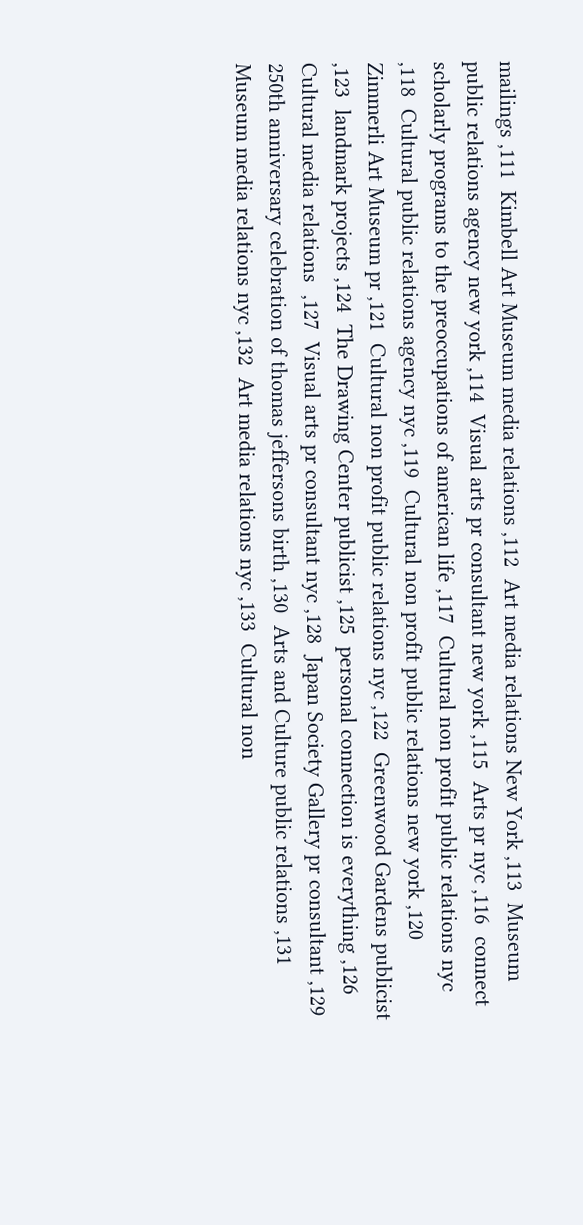mailings ,111  Kimbell Art Museum media relations ,112  Art media relations New York ,113  Museum public relations agency new york ,114  Visual arts pr consultant new york ,115  Arts pr nyc ,116  connect scholarly programs to the preoccupations of american life ,117  Cultural non profit public relations nyc ,118  Cultural public relations agency nyc ,119  Cultural non profit public relations new york ,120  Zimmerli Art Museum pr ,121  Cultural non profit public relations nyc ,122  Greenwood Gardens publicist ,123  landmark projects ,124  The Drawing Center publicist ,125  personal connection is everything ,126  Cultural media relations  ,127  Visual arts pr consultant nyc ,128  Japan Society Gallery pr consultant ,129  250th anniversary celebration of thomas jeffersons birth ,130  Arts and Culture public relations ,131  Museum media relations nyc ,132  Art media relations nyc ,133  Cultural non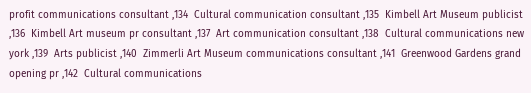profit communications consultant ,134  Cultural communication consultant ,135  Kimbell Art Museum publicist ,136  Kimbell Art museum pr consultant ,137  Art communication consultant ,138  Cultural communications new york ,139  Arts publicist ,140  Zimmerli Art Museum communications consultant ,141  Greenwood Gardens grand opening pr ,142  Cultural communications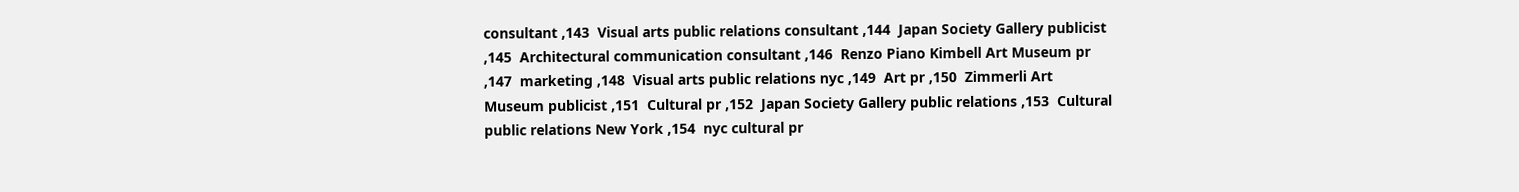consultant ,143  Visual arts public relations consultant ,144  Japan Society Gallery publicist ,145  Architectural communication consultant ,146  Renzo Piano Kimbell Art Museum pr ,147  marketing ,148  Visual arts public relations nyc ,149  Art pr ,150  Zimmerli Art Museum publicist ,151  Cultural pr ,152  Japan Society Gallery public relations ,153  Cultural public relations New York ,154  nyc cultural pr